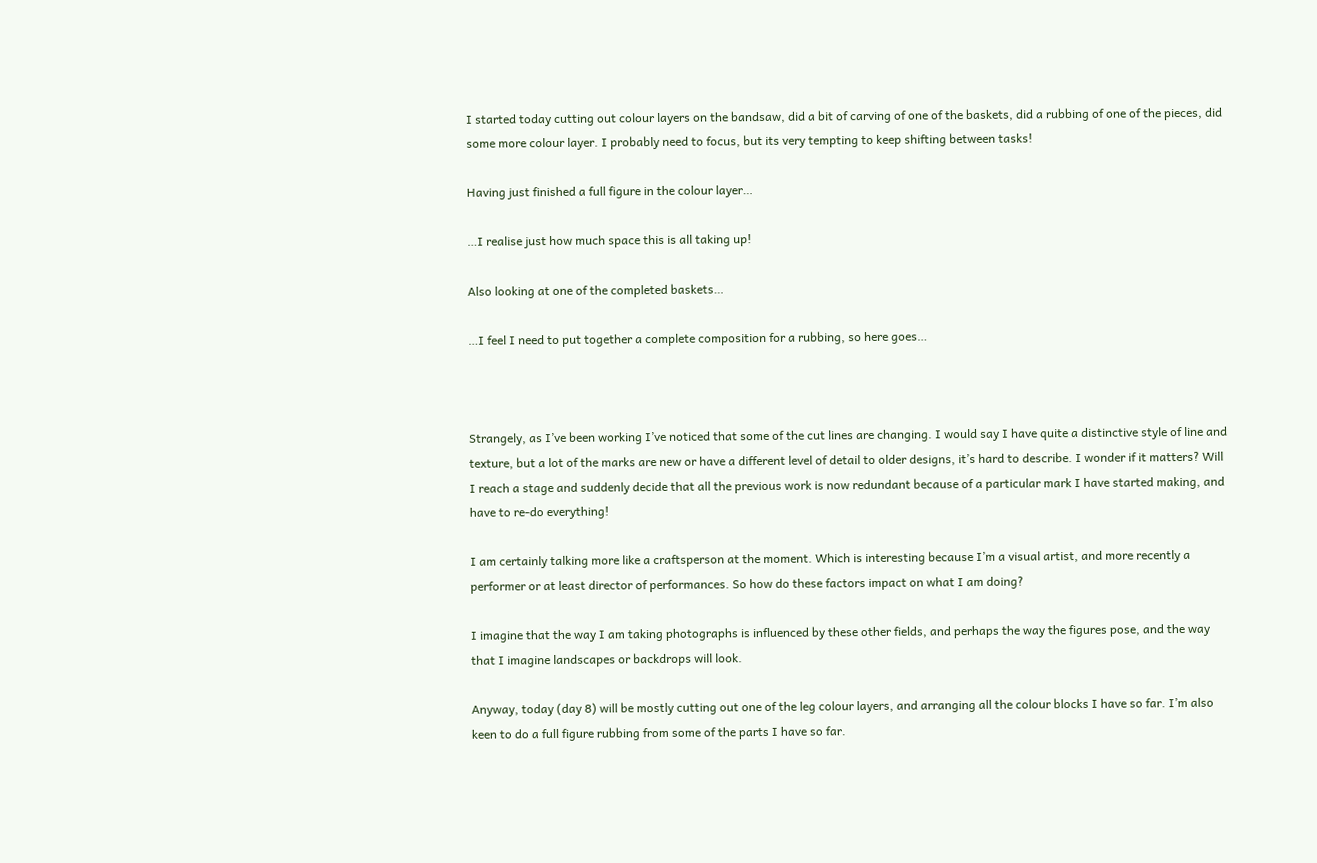I started today cutting out colour layers on the bandsaw, did a bit of carving of one of the baskets, did a rubbing of one of the pieces, did some more colour layer. I probably need to focus, but its very tempting to keep shifting between tasks!

Having just finished a full figure in the colour layer…

…I realise just how much space this is all taking up!

Also looking at one of the completed baskets…

…I feel I need to put together a complete composition for a rubbing, so here goes…



Strangely, as I’ve been working I’ve noticed that some of the cut lines are changing. I would say I have quite a distinctive style of line and texture, but a lot of the marks are new or have a different level of detail to older designs, it’s hard to describe. I wonder if it matters? Will I reach a stage and suddenly decide that all the previous work is now redundant because of a particular mark I have started making, and have to re-do everything!

I am certainly talking more like a craftsperson at the moment. Which is interesting because I’m a visual artist, and more recently a performer or at least director of performances. So how do these factors impact on what I am doing?

I imagine that the way I am taking photographs is influenced by these other fields, and perhaps the way the figures pose, and the way that I imagine landscapes or backdrops will look.

Anyway, today (day 8) will be mostly cutting out one of the leg colour layers, and arranging all the colour blocks I have so far. I’m also keen to do a full figure rubbing from some of the parts I have so far.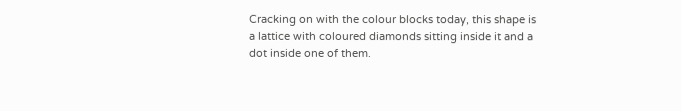Cracking on with the colour blocks today, this shape is a lattice with coloured diamonds sitting inside it and a dot inside one of them.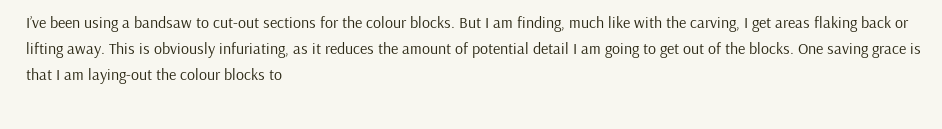I’ve been using a bandsaw to cut-out sections for the colour blocks. But I am finding, much like with the carving, I get areas flaking back or lifting away. This is obviously infuriating, as it reduces the amount of potential detail I am going to get out of the blocks. One saving grace is that I am laying-out the colour blocks to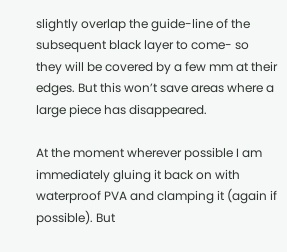slightly overlap the guide-line of the subsequent black layer to come- so they will be covered by a few mm at their edges. But this won’t save areas where a large piece has disappeared.

At the moment wherever possible I am immediately gluing it back on with waterproof PVA and clamping it (again if possible). But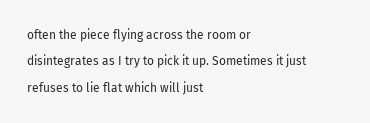often the piece flying across the room or disintegrates as I try to pick it up. Sometimes it just refuses to lie flat which will just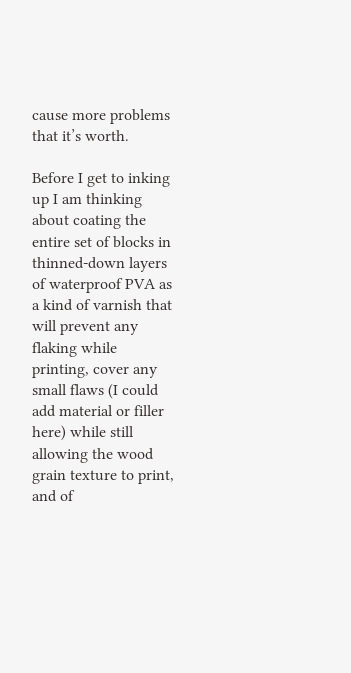cause more problems that it’s worth.

Before I get to inking up I am thinking about coating the entire set of blocks in thinned-down layers of waterproof PVA as a kind of varnish that will prevent any flaking while printing, cover any small flaws (I could add material or filler here) while still allowing the wood grain texture to print, and of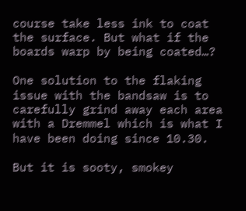course take less ink to coat the surface. But what if the boards warp by being coated…?

One solution to the flaking issue with the bandsaw is to carefully grind away each area with a Dremmel which is what I have been doing since 10.30.

But it is sooty, smokey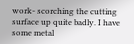work- scorching the cutting surface up quite badly. I have some metal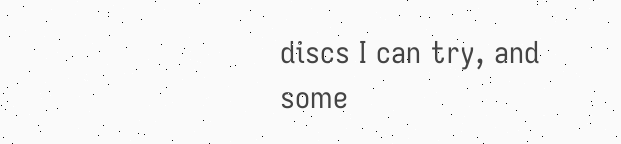discs I can try, and some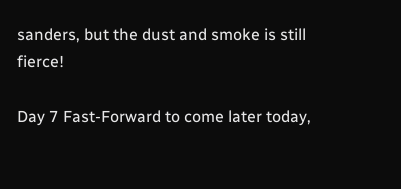sanders, but the dust and smoke is still fierce!

Day 7 Fast-Forward to come later today,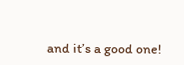and it’s a good one!